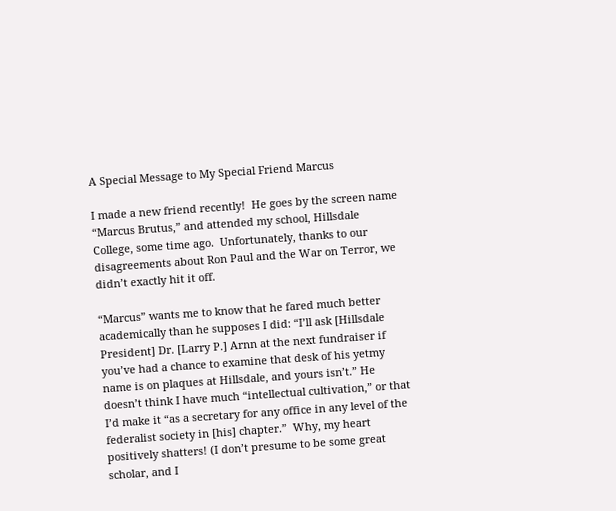A Special Message to My Special Friend Marcus

I made a new friend recently!  He goes by the screen name “Marcus Brutus,” and attended my school, Hillsdale College, some time ago.  Unfortunately, thanks to our disagreements about Ron Paul and the War on Terror, we didn’t exactly hit it off.

“Marcus” wants me to know that he fared much better academically than he supposes I did: “I’ll ask [Hillsdale President] Dr. [Larry P.] Arnn at the next fundraiser if you’ve had a chance to examine that desk of his yetmy name is on plaques at Hillsdale, and yours isn’t.” He doesn’t think I have much “intellectual cultivation,” or that I’d make it “as a secretary for any office in any level of the federalist society in [his] chapter.”  Why, my heart positively shatters! (I don’t presume to be some great scholar, and I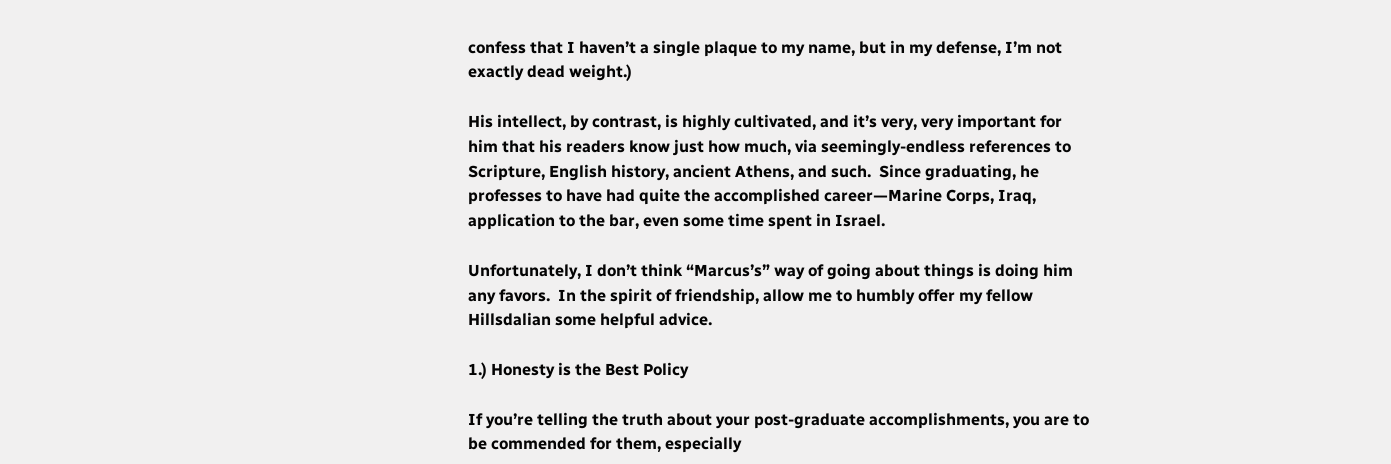confess that I haven’t a single plaque to my name, but in my defense, I’m not exactly dead weight.)

His intellect, by contrast, is highly cultivated, and it’s very, very important for him that his readers know just how much, via seemingly-endless references to Scripture, English history, ancient Athens, and such.  Since graduating, he professes to have had quite the accomplished career—Marine Corps, Iraq, application to the bar, even some time spent in Israel.

Unfortunately, I don’t think “Marcus’s” way of going about things is doing him any favors.  In the spirit of friendship, allow me to humbly offer my fellow Hillsdalian some helpful advice.

1.) Honesty is the Best Policy

If you’re telling the truth about your post-graduate accomplishments, you are to be commended for them, especially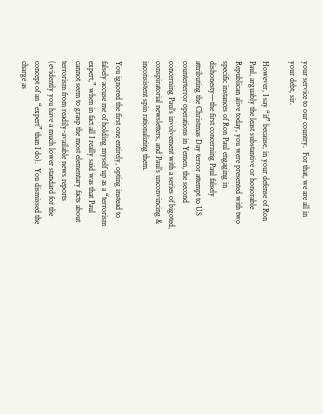your service to our country.  For that, we are all in your debt, sir.

However, I say “if” because, in your defense of Ron Paul, arguably the least substantive or honorable Republican alive today, you were presented with two specific instances of Ron Paul engaging in dishonesty—the first concerning Paul falsely attributing the Christmas Day terror attempt to US counterterror operations in Yemen, the second concerning Paul’s involvement with a series of bigoted, conspiratorial newsletters, and Paul’s unconvincing & inconsistent spin rationalizing them.

You ignored the first one entirely, opting instead to falsely accuse me of holding myself up as a “terrorism expert,” when in fact all I really said was that Paul cannot seem to grasp the most elementary facts about terrorism from readily-available news reports (evidently you have a much lower standard for the concept of an “expert” than I do).  You dismissed the charge as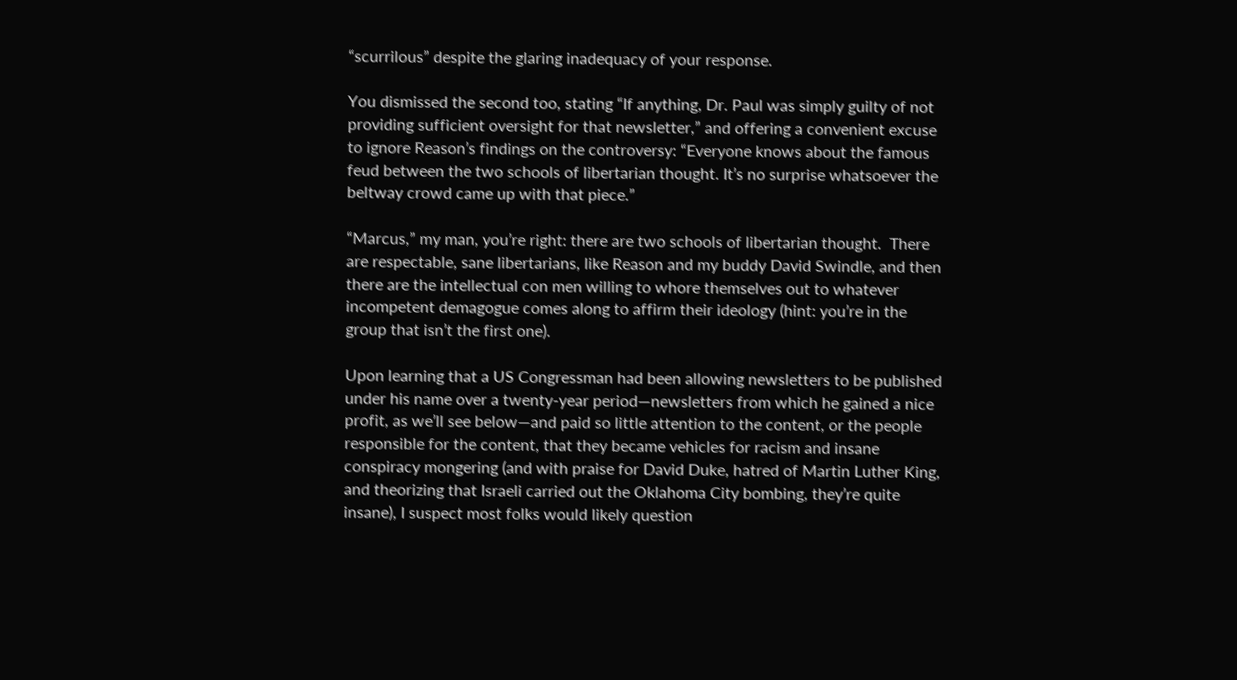“scurrilous” despite the glaring inadequacy of your response.

You dismissed the second too, stating “If anything, Dr. Paul was simply guilty of not providing sufficient oversight for that newsletter,” and offering a convenient excuse to ignore Reason’s findings on the controversy: “Everyone knows about the famous feud between the two schools of libertarian thought. It’s no surprise whatsoever the beltway crowd came up with that piece.”

“Marcus,” my man, you’re right: there are two schools of libertarian thought.  There are respectable, sane libertarians, like Reason and my buddy David Swindle, and then there are the intellectual con men willing to whore themselves out to whatever incompetent demagogue comes along to affirm their ideology (hint: you’re in the group that isn’t the first one).

Upon learning that a US Congressman had been allowing newsletters to be published under his name over a twenty-year period—newsletters from which he gained a nice profit, as we’ll see below—and paid so little attention to the content, or the people responsible for the content, that they became vehicles for racism and insane conspiracy mongering (and with praise for David Duke, hatred of Martin Luther King, and theorizing that Israeli carried out the Oklahoma City bombing, they’re quite insane), I suspect most folks would likely question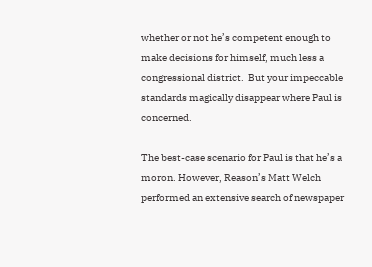whether or not he’s competent enough to make decisions for himself, much less a congressional district.  But your impeccable standards magically disappear where Paul is concerned.

The best-case scenario for Paul is that he’s a moron. However, Reason’s Matt Welch performed an extensive search of newspaper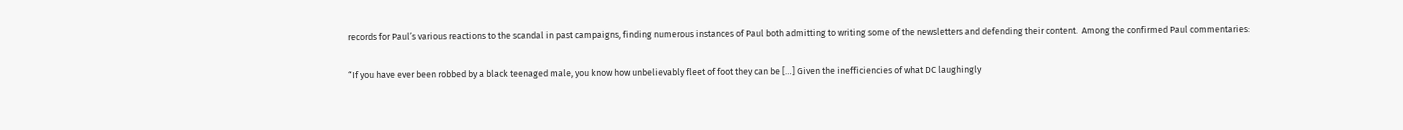records for Paul’s various reactions to the scandal in past campaigns, finding numerous instances of Paul both admitting to writing some of the newsletters and defending their content.  Among the confirmed Paul commentaries:

“If you have ever been robbed by a black teenaged male, you know how unbelievably fleet of foot they can be […] Given the inefficiencies of what DC laughingly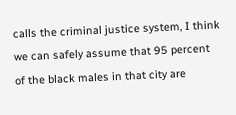calls the criminal justice system, I think we can safely assume that 95 percent of the black males in that city are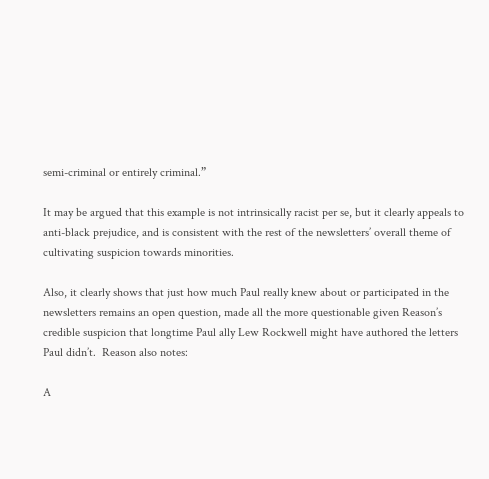semi-criminal or entirely criminal.”

It may be argued that this example is not intrinsically racist per se, but it clearly appeals to anti-black prejudice, and is consistent with the rest of the newsletters’ overall theme of cultivating suspicion towards minorities.

Also, it clearly shows that just how much Paul really knew about or participated in the newsletters remains an open question, made all the more questionable given Reason’s credible suspicion that longtime Paul ally Lew Rockwell might have authored the letters Paul didn’t.  Reason also notes:

A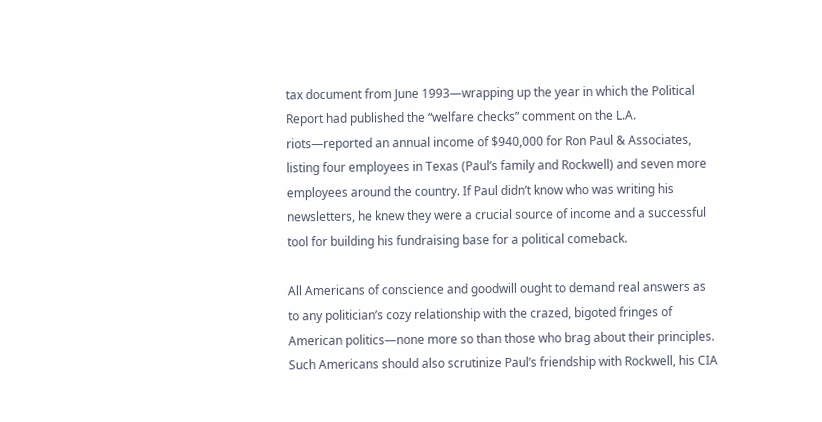tax document from June 1993—wrapping up the year in which the Political Report had published the “welfare checks” comment on the L.A. riots—reported an annual income of $940,000 for Ron Paul & Associates, listing four employees in Texas (Paul’s family and Rockwell) and seven more employees around the country. If Paul didn’t know who was writing his newsletters, he knew they were a crucial source of income and a successful tool for building his fundraising base for a political comeback.

All Americans of conscience and goodwill ought to demand real answers as to any politician’s cozy relationship with the crazed, bigoted fringes of American politics—none more so than those who brag about their principles.  Such Americans should also scrutinize Paul’s friendship with Rockwell, his CIA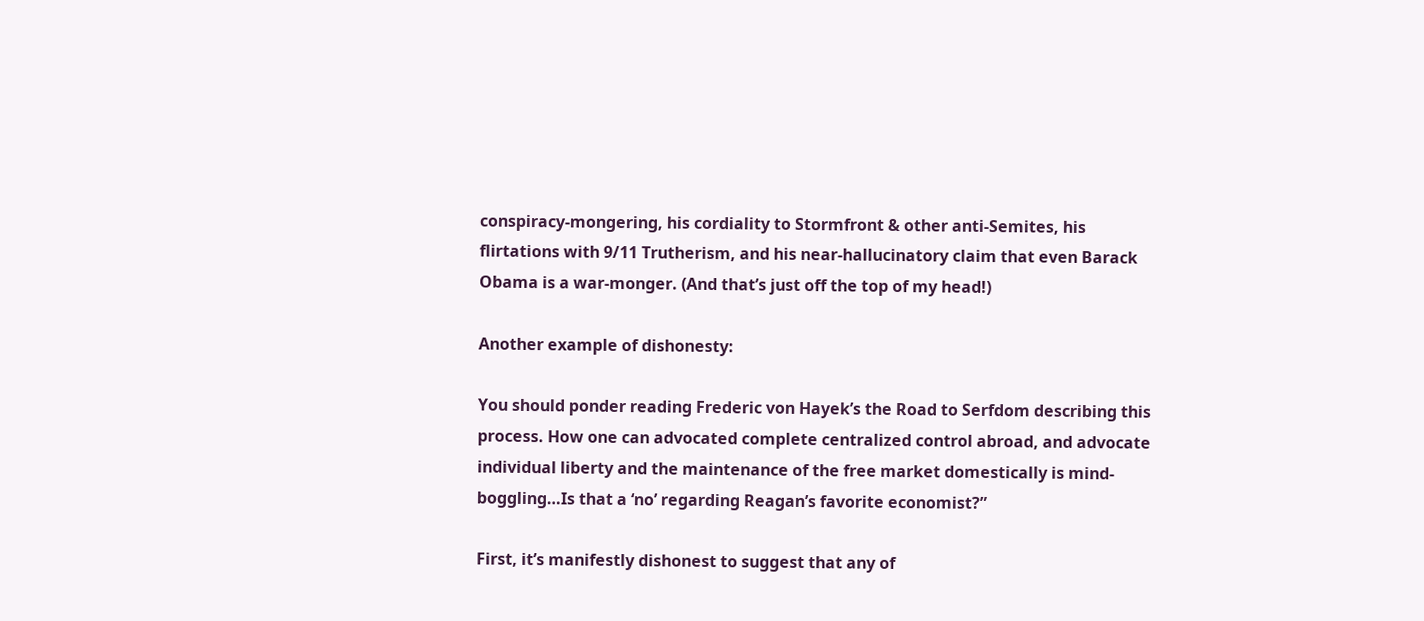conspiracy-mongering, his cordiality to Stormfront & other anti-Semites, his flirtations with 9/11 Trutherism, and his near-hallucinatory claim that even Barack Obama is a war-monger. (And that’s just off the top of my head!)

Another example of dishonesty:

You should ponder reading Frederic von Hayek’s the Road to Serfdom describing this process. How one can advocated complete centralized control abroad, and advocate individual liberty and the maintenance of the free market domestically is mind-boggling…Is that a ‘no’ regarding Reagan’s favorite economist?”

First, it’s manifestly dishonest to suggest that any of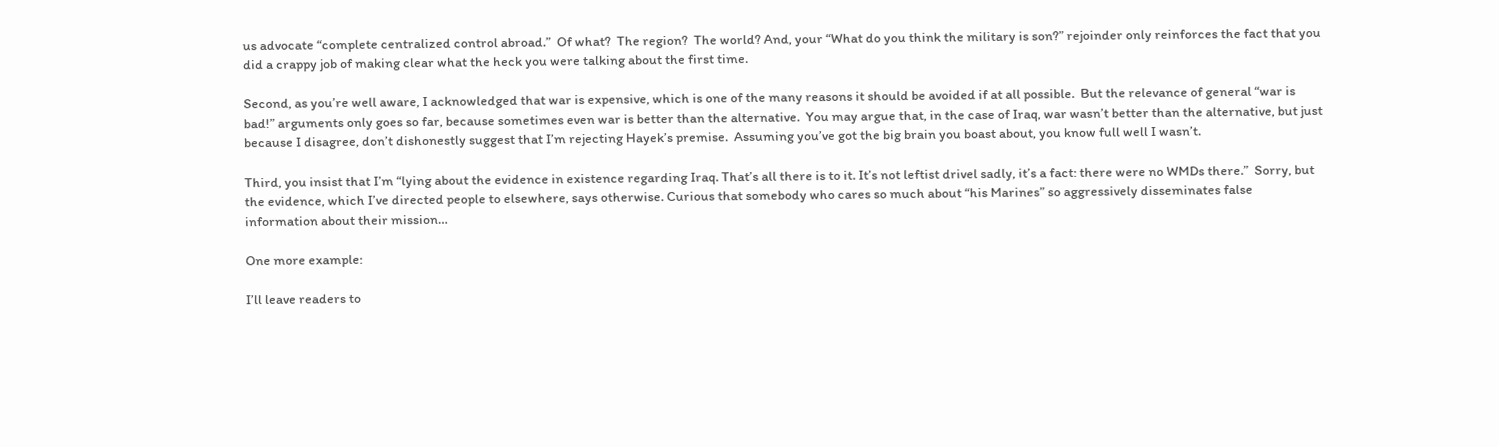us advocate “complete centralized control abroad.”  Of what?  The region?  The world? And, your “What do you think the military is son?” rejoinder only reinforces the fact that you did a crappy job of making clear what the heck you were talking about the first time.

Second, as you’re well aware, I acknowledged that war is expensive, which is one of the many reasons it should be avoided if at all possible.  But the relevance of general “war is bad!” arguments only goes so far, because sometimes even war is better than the alternative.  You may argue that, in the case of Iraq, war wasn’t better than the alternative, but just because I disagree, don’t dishonestly suggest that I’m rejecting Hayek’s premise.  Assuming you’ve got the big brain you boast about, you know full well I wasn’t.

Third, you insist that I’m “lying about the evidence in existence regarding Iraq. That’s all there is to it. It’s not leftist drivel sadly, it’s a fact: there were no WMDs there.”  Sorry, but the evidence, which I’ve directed people to elsewhere, says otherwise. Curious that somebody who cares so much about “his Marines” so aggressively disseminates false information about their mission…

One more example:

I’ll leave readers to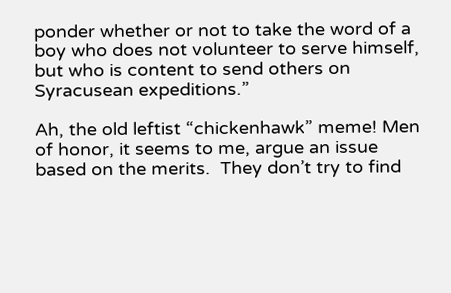ponder whether or not to take the word of a boy who does not volunteer to serve himself, but who is content to send others on Syracusean expeditions.”

Ah, the old leftist “chickenhawk” meme! Men of honor, it seems to me, argue an issue based on the merits.  They don’t try to find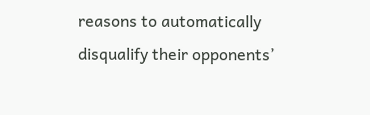reasons to automatically disqualify their opponents’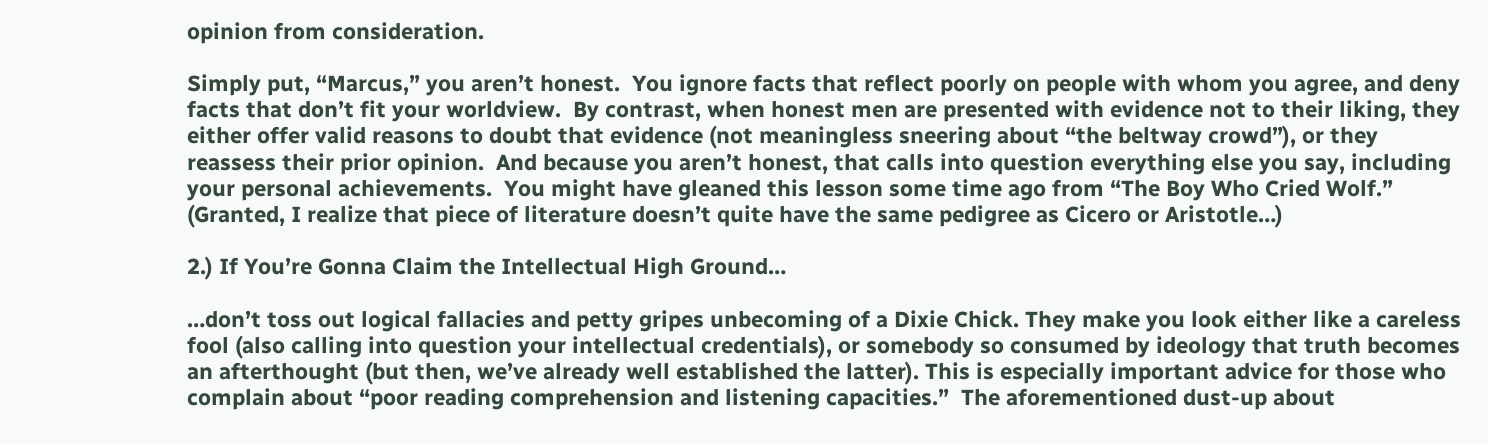opinion from consideration.

Simply put, “Marcus,” you aren’t honest.  You ignore facts that reflect poorly on people with whom you agree, and deny facts that don’t fit your worldview.  By contrast, when honest men are presented with evidence not to their liking, they either offer valid reasons to doubt that evidence (not meaningless sneering about “the beltway crowd”), or they reassess their prior opinion.  And because you aren’t honest, that calls into question everything else you say, including your personal achievements.  You might have gleaned this lesson some time ago from “The Boy Who Cried Wolf.”  (Granted, I realize that piece of literature doesn’t quite have the same pedigree as Cicero or Aristotle…)

2.) If You’re Gonna Claim the Intellectual High Ground…

…don’t toss out logical fallacies and petty gripes unbecoming of a Dixie Chick. They make you look either like a careless fool (also calling into question your intellectual credentials), or somebody so consumed by ideology that truth becomes an afterthought (but then, we’ve already well established the latter). This is especially important advice for those who complain about “poor reading comprehension and listening capacities.”  The aforementioned dust-up about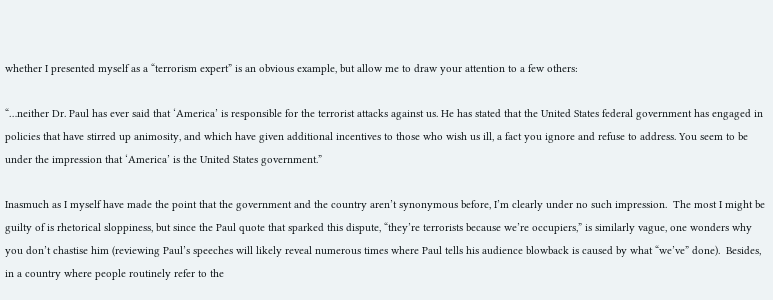whether I presented myself as a “terrorism expert” is an obvious example, but allow me to draw your attention to a few others:

“…neither Dr. Paul has ever said that ‘America’ is responsible for the terrorist attacks against us. He has stated that the United States federal government has engaged in policies that have stirred up animosity, and which have given additional incentives to those who wish us ill, a fact you ignore and refuse to address. You seem to be under the impression that ‘America’ is the United States government.”

Inasmuch as I myself have made the point that the government and the country aren’t synonymous before, I’m clearly under no such impression.  The most I might be guilty of is rhetorical sloppiness, but since the Paul quote that sparked this dispute, “they’re terrorists because we’re occupiers,” is similarly vague, one wonders why you don’t chastise him (reviewing Paul’s speeches will likely reveal numerous times where Paul tells his audience blowback is caused by what “we’ve” done).  Besides, in a country where people routinely refer to the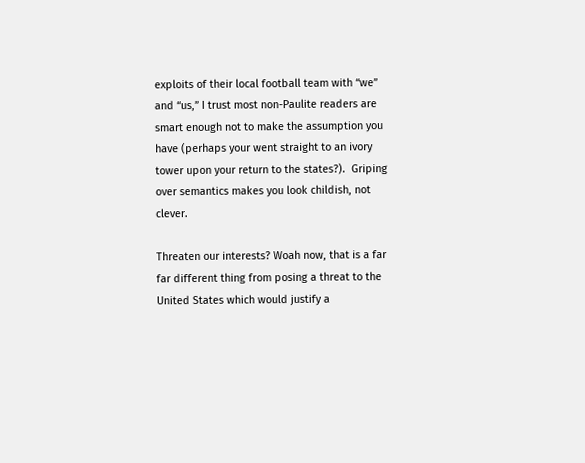exploits of their local football team with “we” and “us,” I trust most non-Paulite readers are smart enough not to make the assumption you have (perhaps your went straight to an ivory tower upon your return to the states?).  Griping over semantics makes you look childish, not clever.

Threaten our interests? Woah now, that is a far far different thing from posing a threat to the United States which would justify a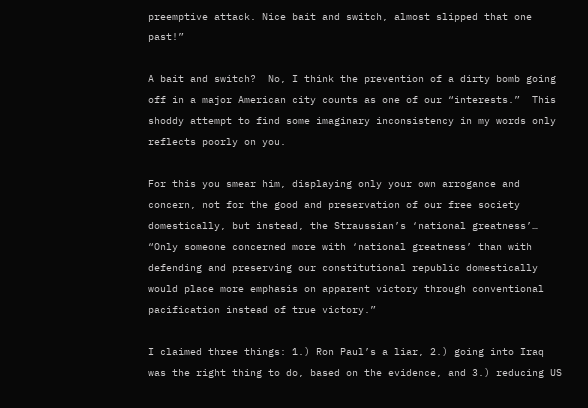preemptive attack. Nice bait and switch, almost slipped that one past!”

A bait and switch?  No, I think the prevention of a dirty bomb going off in a major American city counts as one of our “interests.”  This shoddy attempt to find some imaginary inconsistency in my words only reflects poorly on you.

For this you smear him, displaying only your own arrogance and concern, not for the good and preservation of our free society domestically, but instead, the Straussian’s ‘national greatness’… “Only someone concerned more with ‘national greatness’ than with defending and preserving our constitutional republic domestically would place more emphasis on apparent victory through conventional pacification instead of true victory.”

I claimed three things: 1.) Ron Paul’s a liar, 2.) going into Iraq was the right thing to do, based on the evidence, and 3.) reducing US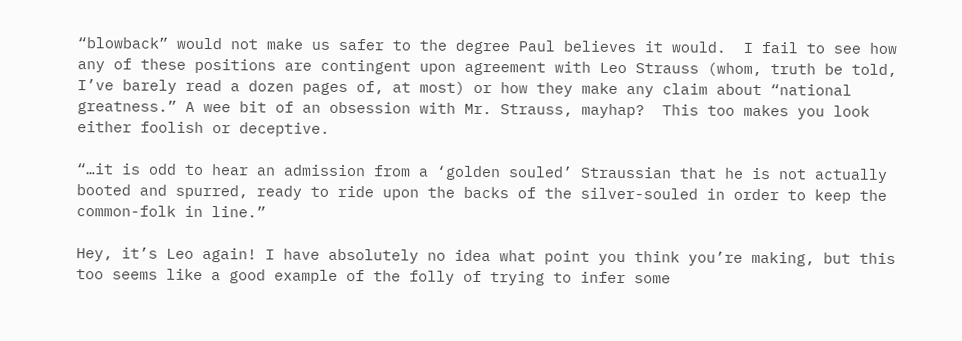“blowback” would not make us safer to the degree Paul believes it would.  I fail to see how any of these positions are contingent upon agreement with Leo Strauss (whom, truth be told, I’ve barely read a dozen pages of, at most) or how they make any claim about “national greatness.” A wee bit of an obsession with Mr. Strauss, mayhap?  This too makes you look either foolish or deceptive.

“…it is odd to hear an admission from a ‘golden souled’ Straussian that he is not actually booted and spurred, ready to ride upon the backs of the silver-souled in order to keep the common-folk in line.”

Hey, it’s Leo again! I have absolutely no idea what point you think you’re making, but this too seems like a good example of the folly of trying to infer some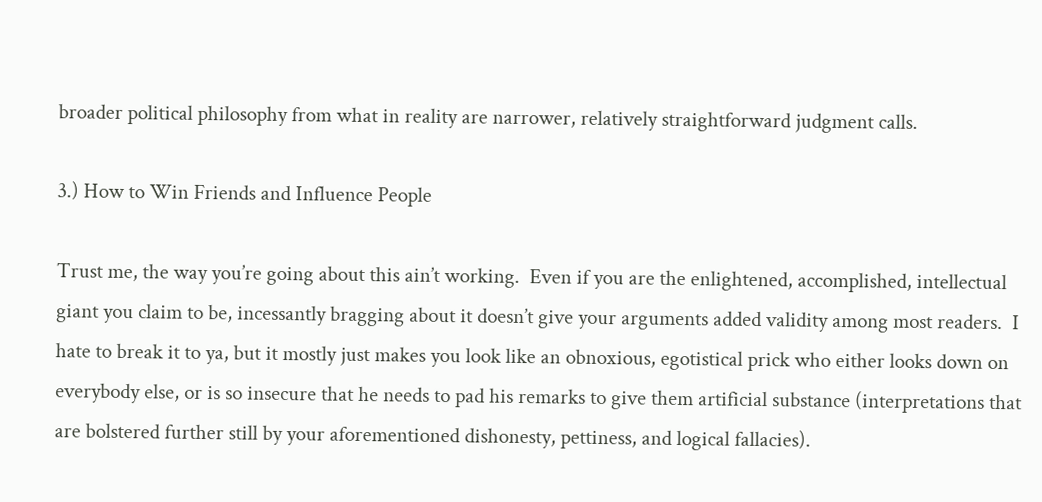broader political philosophy from what in reality are narrower, relatively straightforward judgment calls.

3.) How to Win Friends and Influence People

Trust me, the way you’re going about this ain’t working.  Even if you are the enlightened, accomplished, intellectual giant you claim to be, incessantly bragging about it doesn’t give your arguments added validity among most readers.  I hate to break it to ya, but it mostly just makes you look like an obnoxious, egotistical prick who either looks down on everybody else, or is so insecure that he needs to pad his remarks to give them artificial substance (interpretations that are bolstered further still by your aforementioned dishonesty, pettiness, and logical fallacies).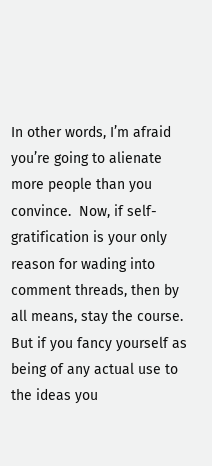In other words, I’m afraid you’re going to alienate more people than you convince.  Now, if self-gratification is your only reason for wading into comment threads, then by all means, stay the course. But if you fancy yourself as being of any actual use to the ideas you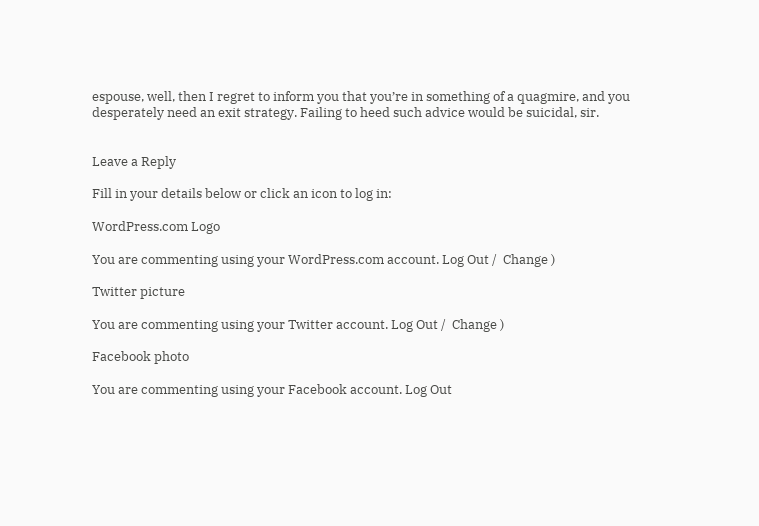espouse, well, then I regret to inform you that you’re in something of a quagmire, and you desperately need an exit strategy. Failing to heed such advice would be suicidal, sir.


Leave a Reply

Fill in your details below or click an icon to log in:

WordPress.com Logo

You are commenting using your WordPress.com account. Log Out /  Change )

Twitter picture

You are commenting using your Twitter account. Log Out /  Change )

Facebook photo

You are commenting using your Facebook account. Log Out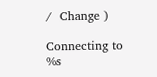/  Change )

Connecting to %s